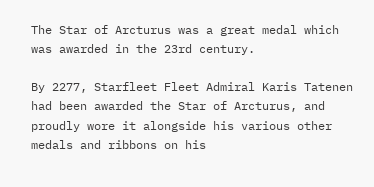The Star of Arcturus was a great medal which was awarded in the 23rd century.

By 2277, Starfleet Fleet Admiral Karis Tatenen had been awarded the Star of Arcturus, and proudly wore it alongside his various other medals and ribbons on his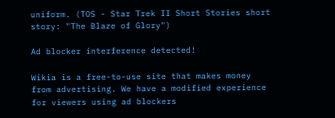uniform. (TOS - Star Trek II Short Stories short story: "The Blaze of Glory")

Ad blocker interference detected!

Wikia is a free-to-use site that makes money from advertising. We have a modified experience for viewers using ad blockers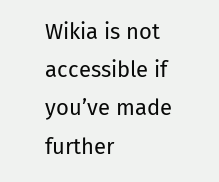Wikia is not accessible if you’ve made further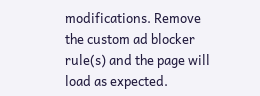modifications. Remove the custom ad blocker rule(s) and the page will load as expected.